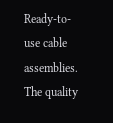Ready-to-use cable assemblies. The quality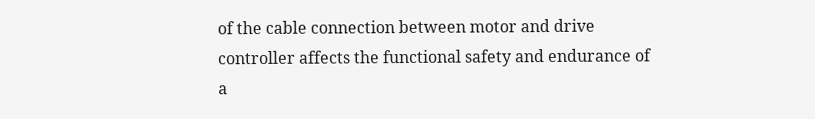of the cable connection between motor and drive controller affects the functional safety and endurance of a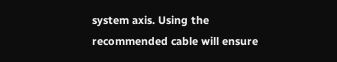system axis. Using the recommended cable will ensure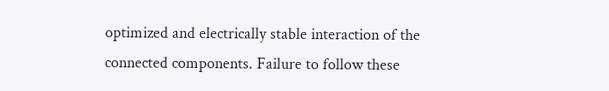optimized and electrically stable interaction of the connected components. Failure to follow these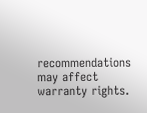recommendations may affect warranty rights.